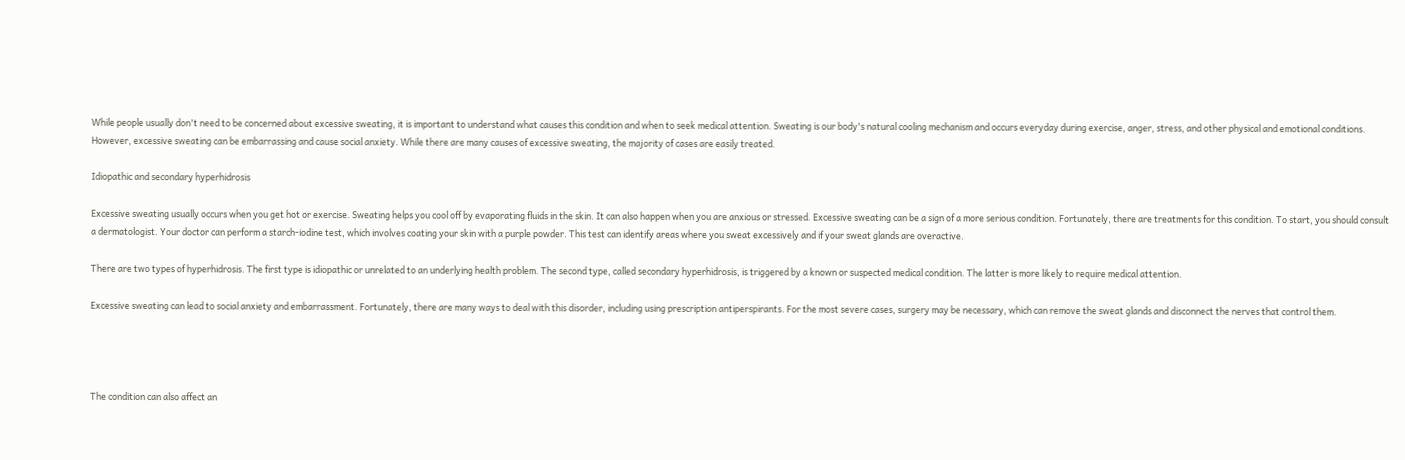While people usually don't need to be concerned about excessive sweating, it is important to understand what causes this condition and when to seek medical attention. Sweating is our body's natural cooling mechanism and occurs everyday during exercise, anger, stress, and other physical and emotional conditions. However, excessive sweating can be embarrassing and cause social anxiety. While there are many causes of excessive sweating, the majority of cases are easily treated.

Idiopathic and secondary hyperhidrosis

Excessive sweating usually occurs when you get hot or exercise. Sweating helps you cool off by evaporating fluids in the skin. It can also happen when you are anxious or stressed. Excessive sweating can be a sign of a more serious condition. Fortunately, there are treatments for this condition. To start, you should consult a dermatologist. Your doctor can perform a starch-iodine test, which involves coating your skin with a purple powder. This test can identify areas where you sweat excessively and if your sweat glands are overactive.

There are two types of hyperhidrosis. The first type is idiopathic or unrelated to an underlying health problem. The second type, called secondary hyperhidrosis, is triggered by a known or suspected medical condition. The latter is more likely to require medical attention.

Excessive sweating can lead to social anxiety and embarrassment. Fortunately, there are many ways to deal with this disorder, including using prescription antiperspirants. For the most severe cases, surgery may be necessary, which can remove the sweat glands and disconnect the nerves that control them.




The condition can also affect an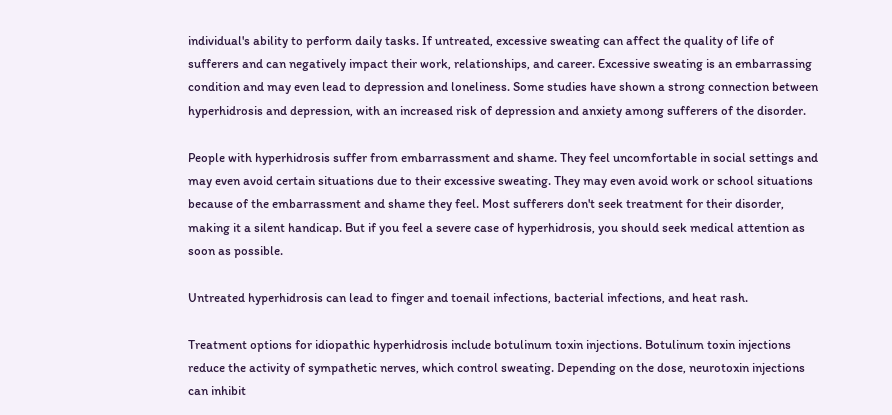individual's ability to perform daily tasks. If untreated, excessive sweating can affect the quality of life of sufferers and can negatively impact their work, relationships, and career. Excessive sweating is an embarrassing condition and may even lead to depression and loneliness. Some studies have shown a strong connection between hyperhidrosis and depression, with an increased risk of depression and anxiety among sufferers of the disorder.

People with hyperhidrosis suffer from embarrassment and shame. They feel uncomfortable in social settings and may even avoid certain situations due to their excessive sweating. They may even avoid work or school situations because of the embarrassment and shame they feel. Most sufferers don't seek treatment for their disorder, making it a silent handicap. But if you feel a severe case of hyperhidrosis, you should seek medical attention as soon as possible.

Untreated hyperhidrosis can lead to finger and toenail infections, bacterial infections, and heat rash.

Treatment options for idiopathic hyperhidrosis include botulinum toxin injections. Botulinum toxin injections reduce the activity of sympathetic nerves, which control sweating. Depending on the dose, neurotoxin injections can inhibit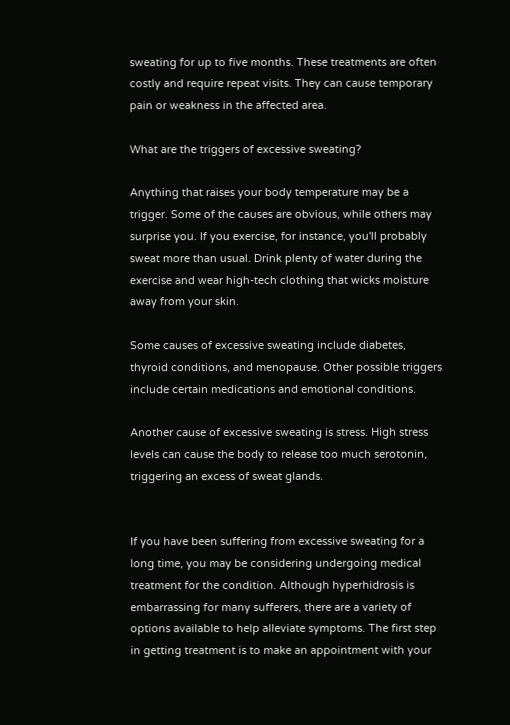sweating for up to five months. These treatments are often costly and require repeat visits. They can cause temporary pain or weakness in the affected area.

What are the triggers of excessive sweating?

Anything that raises your body temperature may be a trigger. Some of the causes are obvious, while others may surprise you. If you exercise, for instance, you'll probably sweat more than usual. Drink plenty of water during the exercise and wear high-tech clothing that wicks moisture away from your skin.

Some causes of excessive sweating include diabetes, thyroid conditions, and menopause. Other possible triggers include certain medications and emotional conditions.

Another cause of excessive sweating is stress. High stress levels can cause the body to release too much serotonin, triggering an excess of sweat glands.


If you have been suffering from excessive sweating for a long time, you may be considering undergoing medical treatment for the condition. Although hyperhidrosis is embarrassing for many sufferers, there are a variety of options available to help alleviate symptoms. The first step in getting treatment is to make an appointment with your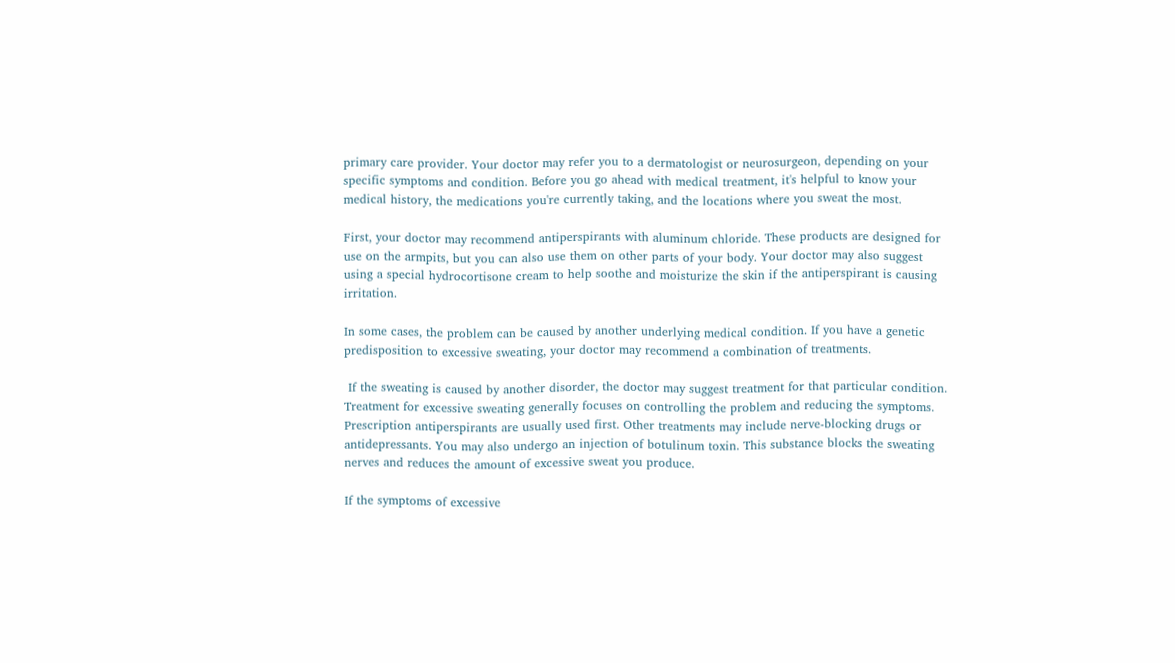primary care provider. Your doctor may refer you to a dermatologist or neurosurgeon, depending on your specific symptoms and condition. Before you go ahead with medical treatment, it's helpful to know your medical history, the medications you're currently taking, and the locations where you sweat the most.

First, your doctor may recommend antiperspirants with aluminum chloride. These products are designed for use on the armpits, but you can also use them on other parts of your body. Your doctor may also suggest using a special hydrocortisone cream to help soothe and moisturize the skin if the antiperspirant is causing irritation.

In some cases, the problem can be caused by another underlying medical condition. If you have a genetic predisposition to excessive sweating, your doctor may recommend a combination of treatments.

 If the sweating is caused by another disorder, the doctor may suggest treatment for that particular condition. Treatment for excessive sweating generally focuses on controlling the problem and reducing the symptoms. Prescription antiperspirants are usually used first. Other treatments may include nerve-blocking drugs or antidepressants. You may also undergo an injection of botulinum toxin. This substance blocks the sweating nerves and reduces the amount of excessive sweat you produce.

If the symptoms of excessive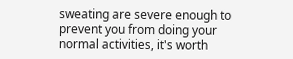sweating are severe enough to prevent you from doing your normal activities, it's worth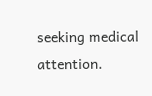seeking medical attention.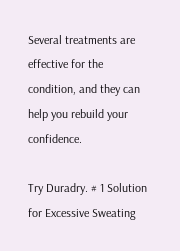Several treatments are effective for the condition, and they can help you rebuild your confidence.

Try Duradry. # 1 Solution for Excessive Sweating